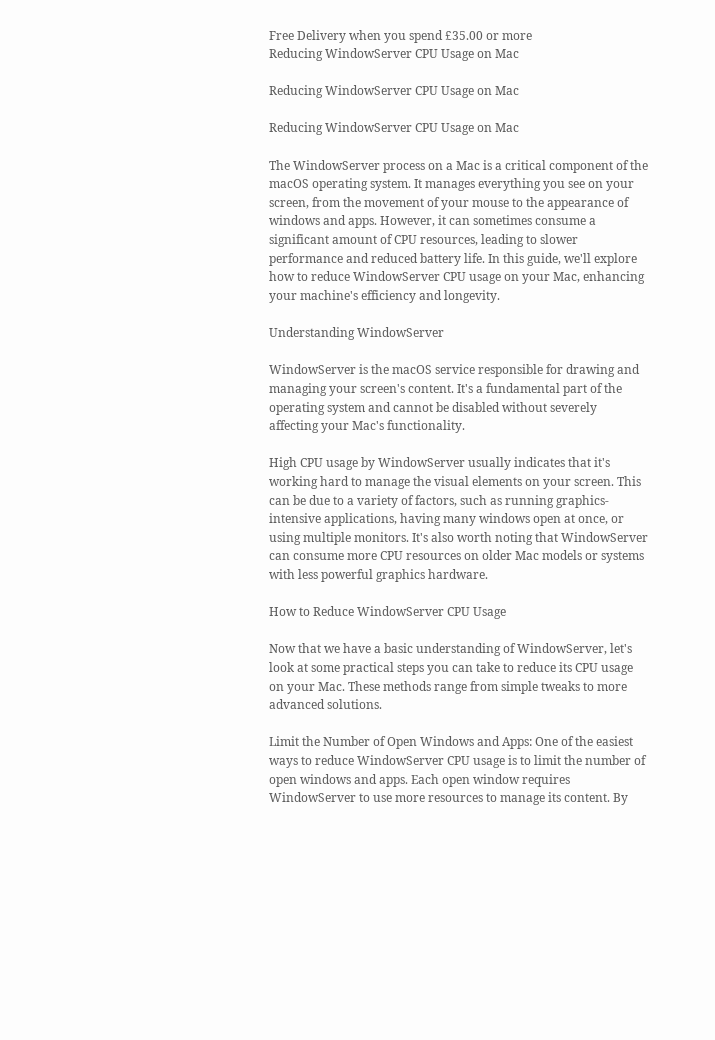Free Delivery when you spend £35.00 or more
Reducing WindowServer CPU Usage on Mac

Reducing WindowServer CPU Usage on Mac

Reducing WindowServer CPU Usage on Mac

The WindowServer process on a Mac is a critical component of the macOS operating system. It manages everything you see on your screen, from the movement of your mouse to the appearance of windows and apps. However, it can sometimes consume a significant amount of CPU resources, leading to slower performance and reduced battery life. In this guide, we'll explore how to reduce WindowServer CPU usage on your Mac, enhancing your machine's efficiency and longevity.

Understanding WindowServer

WindowServer is the macOS service responsible for drawing and managing your screen's content. It's a fundamental part of the operating system and cannot be disabled without severely affecting your Mac's functionality.

High CPU usage by WindowServer usually indicates that it's working hard to manage the visual elements on your screen. This can be due to a variety of factors, such as running graphics-intensive applications, having many windows open at once, or using multiple monitors. It's also worth noting that WindowServer can consume more CPU resources on older Mac models or systems with less powerful graphics hardware.

How to Reduce WindowServer CPU Usage

Now that we have a basic understanding of WindowServer, let's look at some practical steps you can take to reduce its CPU usage on your Mac. These methods range from simple tweaks to more advanced solutions.

Limit the Number of Open Windows and Apps: One of the easiest ways to reduce WindowServer CPU usage is to limit the number of open windows and apps. Each open window requires WindowServer to use more resources to manage its content. By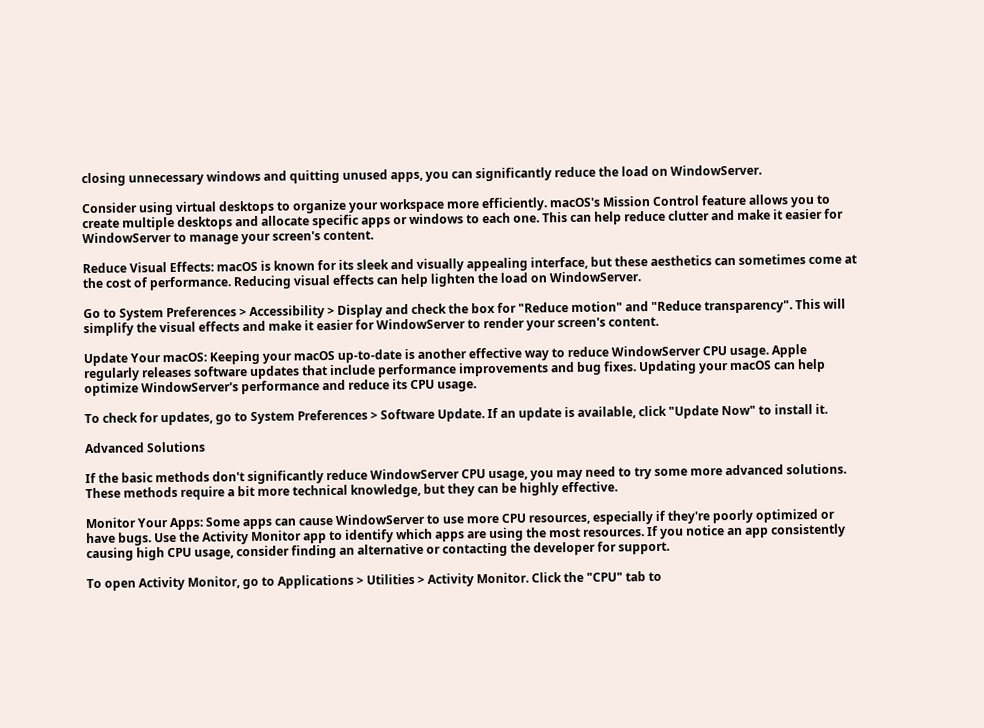closing unnecessary windows and quitting unused apps, you can significantly reduce the load on WindowServer.

Consider using virtual desktops to organize your workspace more efficiently. macOS's Mission Control feature allows you to create multiple desktops and allocate specific apps or windows to each one. This can help reduce clutter and make it easier for WindowServer to manage your screen's content.

Reduce Visual Effects: macOS is known for its sleek and visually appealing interface, but these aesthetics can sometimes come at the cost of performance. Reducing visual effects can help lighten the load on WindowServer.

Go to System Preferences > Accessibility > Display and check the box for "Reduce motion" and "Reduce transparency". This will simplify the visual effects and make it easier for WindowServer to render your screen's content.

Update Your macOS: Keeping your macOS up-to-date is another effective way to reduce WindowServer CPU usage. Apple regularly releases software updates that include performance improvements and bug fixes. Updating your macOS can help optimize WindowServer's performance and reduce its CPU usage.

To check for updates, go to System Preferences > Software Update. If an update is available, click "Update Now" to install it.

Advanced Solutions

If the basic methods don't significantly reduce WindowServer CPU usage, you may need to try some more advanced solutions. These methods require a bit more technical knowledge, but they can be highly effective.

Monitor Your Apps: Some apps can cause WindowServer to use more CPU resources, especially if they're poorly optimized or have bugs. Use the Activity Monitor app to identify which apps are using the most resources. If you notice an app consistently causing high CPU usage, consider finding an alternative or contacting the developer for support.

To open Activity Monitor, go to Applications > Utilities > Activity Monitor. Click the "CPU" tab to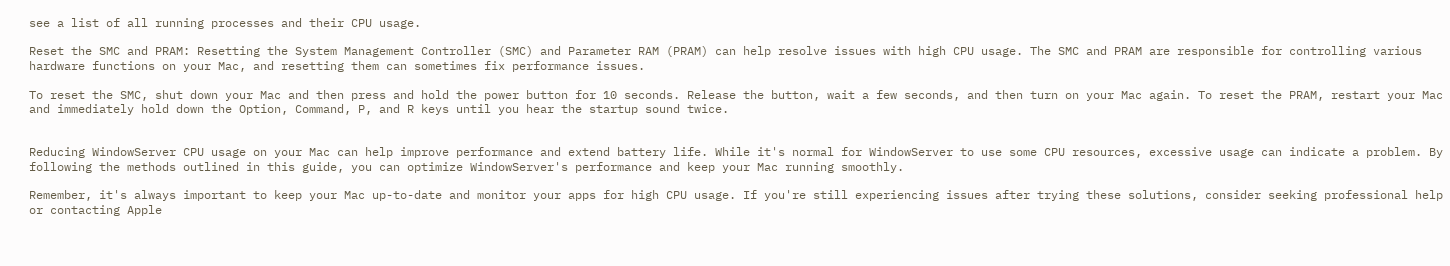see a list of all running processes and their CPU usage.

Reset the SMC and PRAM: Resetting the System Management Controller (SMC) and Parameter RAM (PRAM) can help resolve issues with high CPU usage. The SMC and PRAM are responsible for controlling various hardware functions on your Mac, and resetting them can sometimes fix performance issues.

To reset the SMC, shut down your Mac and then press and hold the power button for 10 seconds. Release the button, wait a few seconds, and then turn on your Mac again. To reset the PRAM, restart your Mac and immediately hold down the Option, Command, P, and R keys until you hear the startup sound twice.


Reducing WindowServer CPU usage on your Mac can help improve performance and extend battery life. While it's normal for WindowServer to use some CPU resources, excessive usage can indicate a problem. By following the methods outlined in this guide, you can optimize WindowServer's performance and keep your Mac running smoothly.

Remember, it's always important to keep your Mac up-to-date and monitor your apps for high CPU usage. If you're still experiencing issues after trying these solutions, consider seeking professional help or contacting Apple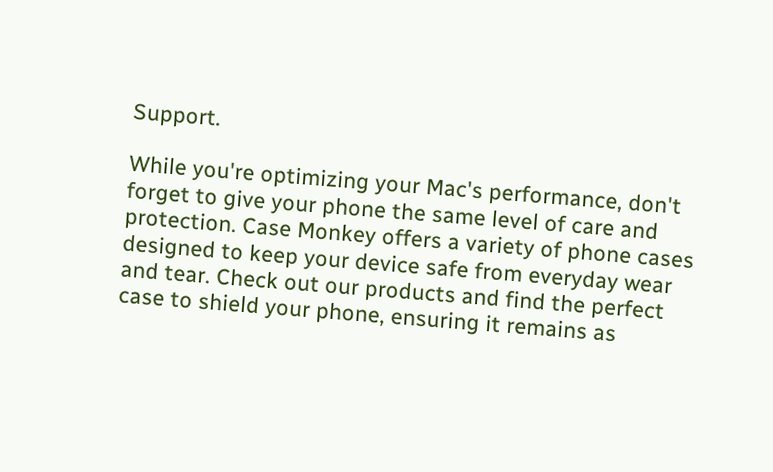Support.

While you're optimizing your Mac's performance, don't forget to give your phone the same level of care and protection. Case Monkey offers a variety of phone cases designed to keep your device safe from everyday wear and tear. Check out our products and find the perfect case to shield your phone, ensuring it remains as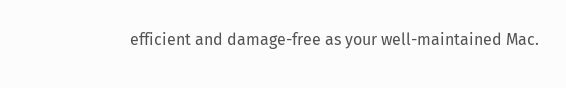efficient and damage-free as your well-maintained Mac.